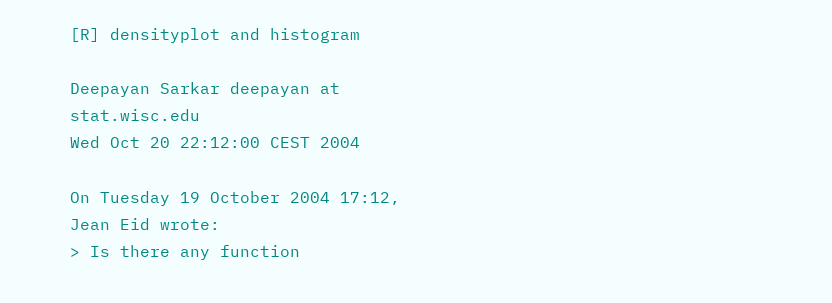[R] densityplot and histogram

Deepayan Sarkar deepayan at stat.wisc.edu
Wed Oct 20 22:12:00 CEST 2004

On Tuesday 19 October 2004 17:12, Jean Eid wrote:
> Is there any function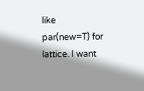like par(new=T) for lattice. I want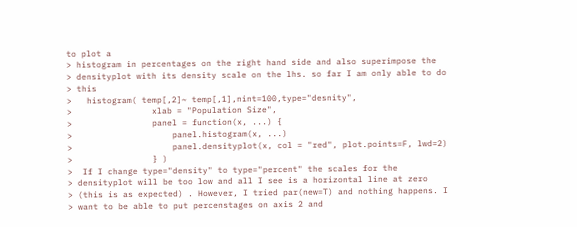to plot a
> histogram in percentages on the right hand side and also superimpose the
> densityplot with its density scale on the lhs. so far I am only able to do
> this
>   histogram( temp[,2]~ temp[,1],nint=100,type="desnity",
>                xlab = "Population Size",
>                panel = function(x, ...) {
>                    panel.histogram(x, ...)
>                    panel.densityplot(x, col = "red", plot.points=F, lwd=2)
>                } )
>  If I change type="density" to type="percent" the scales for the
> densityplot will be too low and all I see is a horizontal line at zero
> (this is as expected) . However, I tried par(new=T) and nothing happens. I
> want to be able to put percenstages on axis 2 and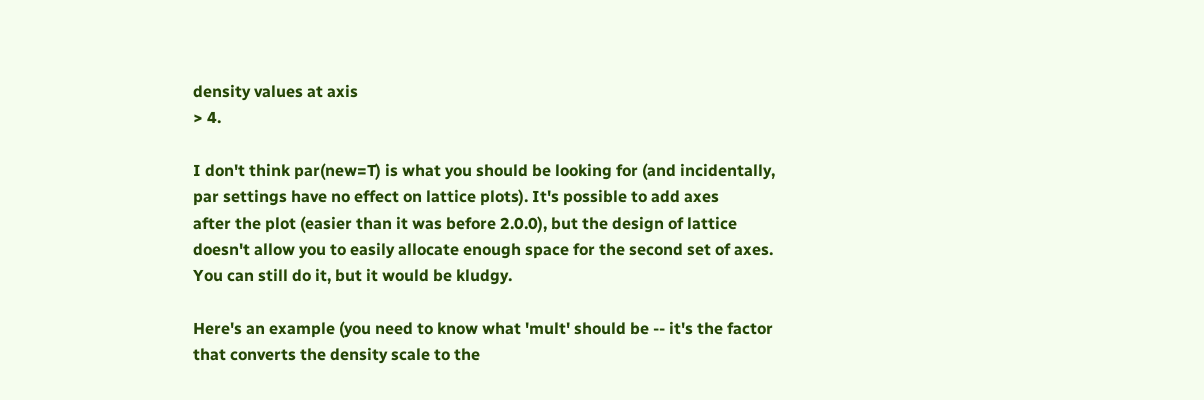density values at axis
> 4.

I don't think par(new=T) is what you should be looking for (and incidentally,
par settings have no effect on lattice plots). It's possible to add axes
after the plot (easier than it was before 2.0.0), but the design of lattice
doesn't allow you to easily allocate enough space for the second set of axes.
You can still do it, but it would be kludgy.

Here's an example (you need to know what 'mult' should be -- it's the factor
that converts the density scale to the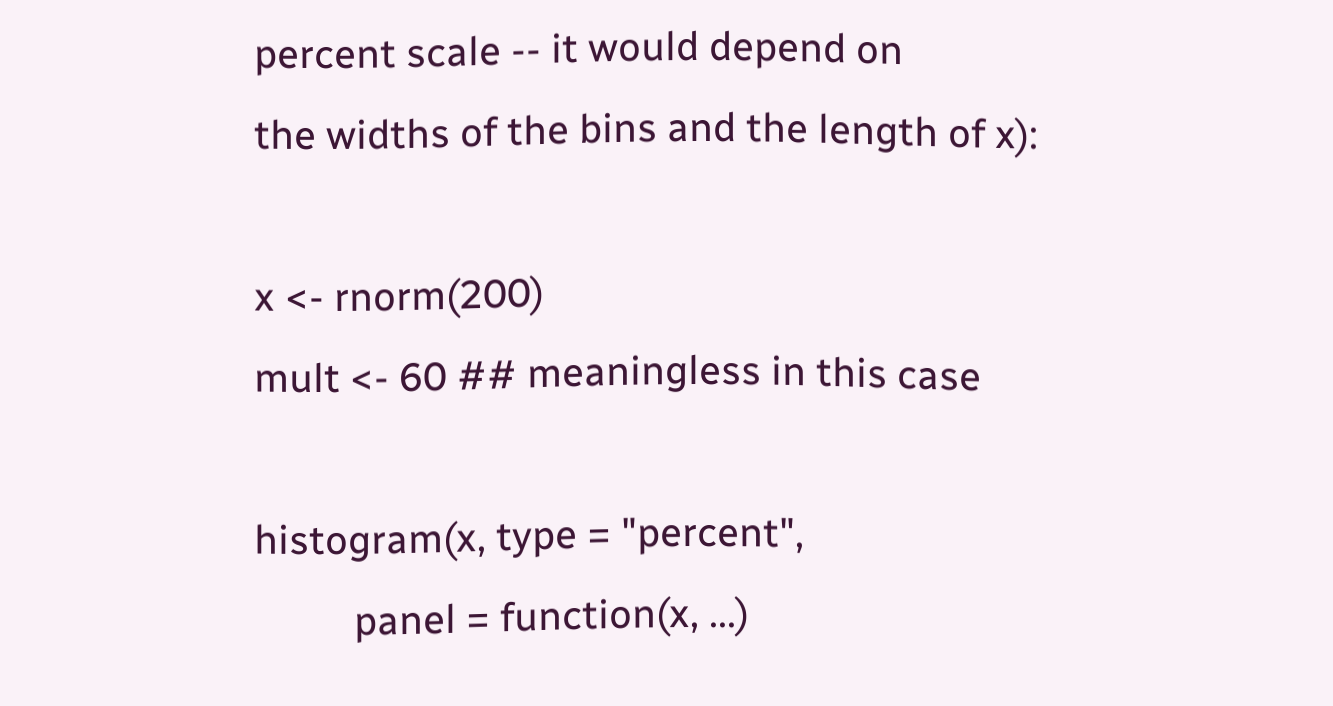percent scale -- it would depend on
the widths of the bins and the length of x):

x <- rnorm(200)
mult <- 60 ## meaningless in this case

histogram(x, type = "percent",
          panel = function(x, ...)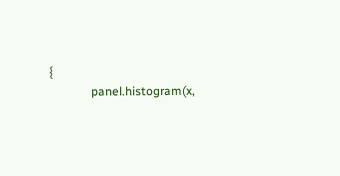{
              panel.histogram(x,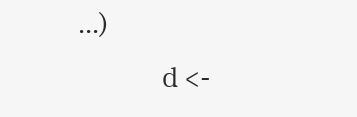...)
              d <-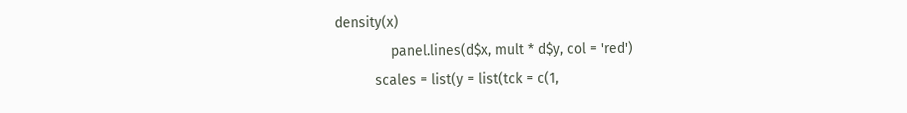density(x)
              panel.lines(d$x, mult * d$y, col = 'red')
          scales = list(y = list(tck = c(1,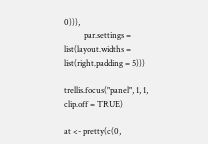0))),
          par.settings = list(layout.widths = list(right.padding = 5)))

trellis.focus("panel", 1, 1, clip.off = TRUE)

at <- pretty(c(0,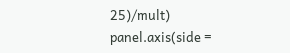25)/mult)
panel.axis(side =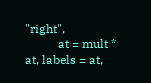"right",
           at = mult * at, labels = at,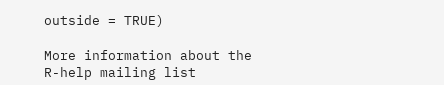outside = TRUE)

More information about the R-help mailing list